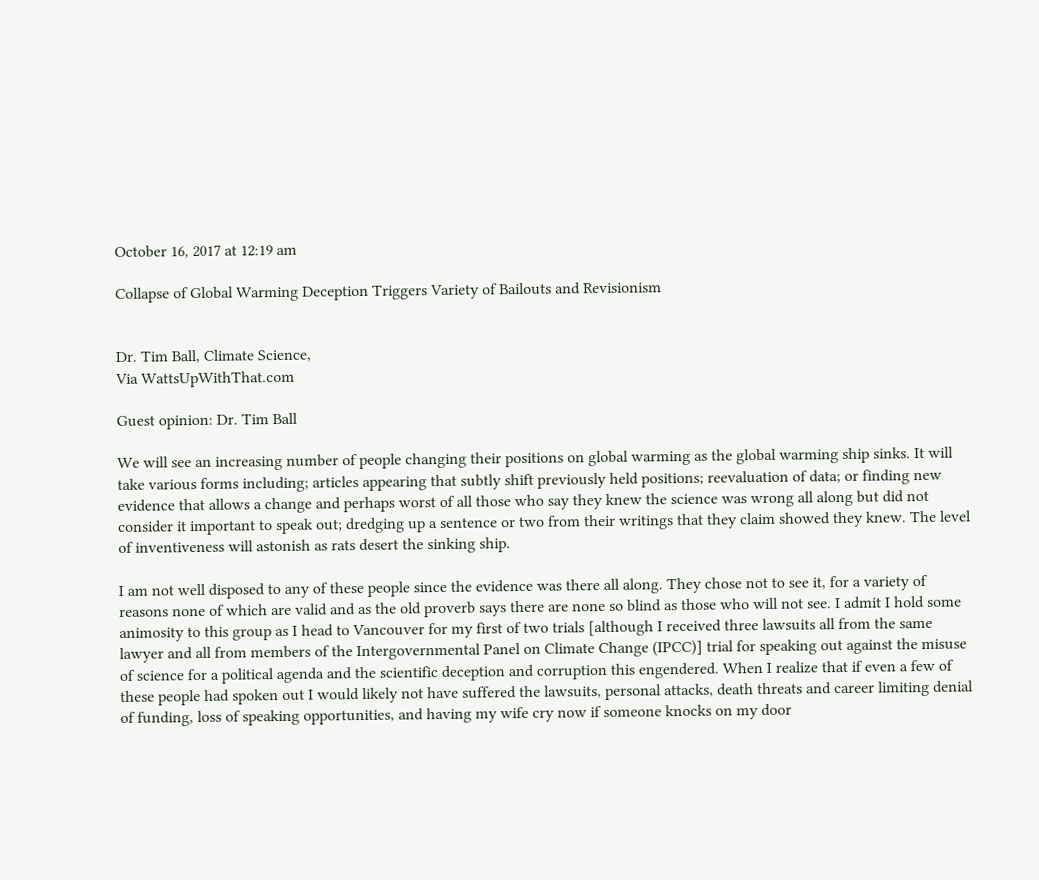October 16, 2017 at 12:19 am

Collapse of Global Warming Deception Triggers Variety of Bailouts and Revisionism


Dr. Tim Ball, Climate Science,
Via WattsUpWithThat.com

Guest opinion: Dr. Tim Ball

We will see an increasing number of people changing their positions on global warming as the global warming ship sinks. It will take various forms including; articles appearing that subtly shift previously held positions; reevaluation of data; or finding new evidence that allows a change and perhaps worst of all those who say they knew the science was wrong all along but did not consider it important to speak out; dredging up a sentence or two from their writings that they claim showed they knew. The level of inventiveness will astonish as rats desert the sinking ship.

I am not well disposed to any of these people since the evidence was there all along. They chose not to see it, for a variety of reasons none of which are valid and as the old proverb says there are none so blind as those who will not see. I admit I hold some animosity to this group as I head to Vancouver for my first of two trials [although I received three lawsuits all from the same lawyer and all from members of the Intergovernmental Panel on Climate Change (IPCC)] trial for speaking out against the misuse of science for a political agenda and the scientific deception and corruption this engendered. When I realize that if even a few of these people had spoken out I would likely not have suffered the lawsuits, personal attacks, death threats and career limiting denial of funding, loss of speaking opportunities, and having my wife cry now if someone knocks on my door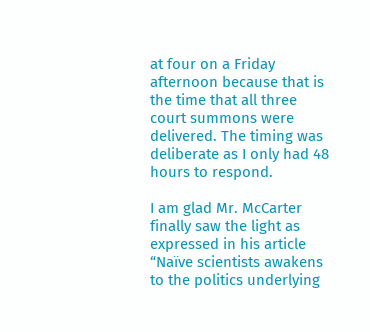at four on a Friday afternoon because that is the time that all three court summons were delivered. The timing was deliberate as I only had 48 hours to respond.

I am glad Mr. McCarter finally saw the light as expressed in his article “Naïve scientists awakens to the politics underlying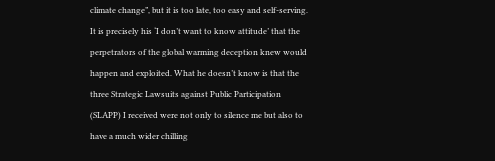climate change”, but it is too late, too easy and self-serving. It is precisely his ‘I don’t want to know attitude’ that the perpetrators of the global warming deception knew would happen and exploited. What he doesn’t know is that the three Strategic Lawsuits against Public Participation (SLAPP) I received were not only to silence me but also to have a much wider chilling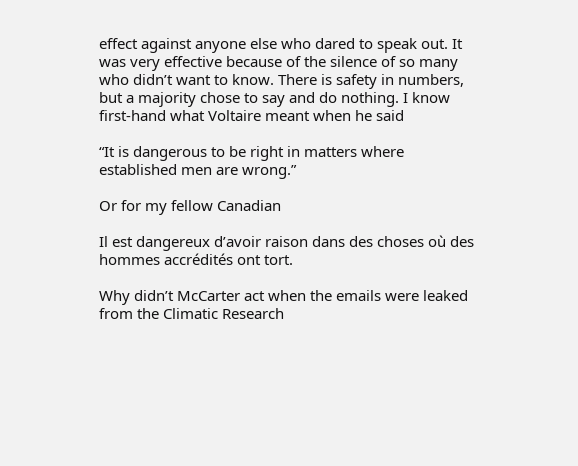effect against anyone else who dared to speak out. It was very effective because of the silence of so many who didn’t want to know. There is safety in numbers, but a majority chose to say and do nothing. I know first-hand what Voltaire meant when he said

“It is dangerous to be right in matters where established men are wrong.”

Or for my fellow Canadian

Il est dangereux d’avoir raison dans des choses où des hommes accrédités ont tort.

Why didn’t McCarter act when the emails were leaked from the Climatic Research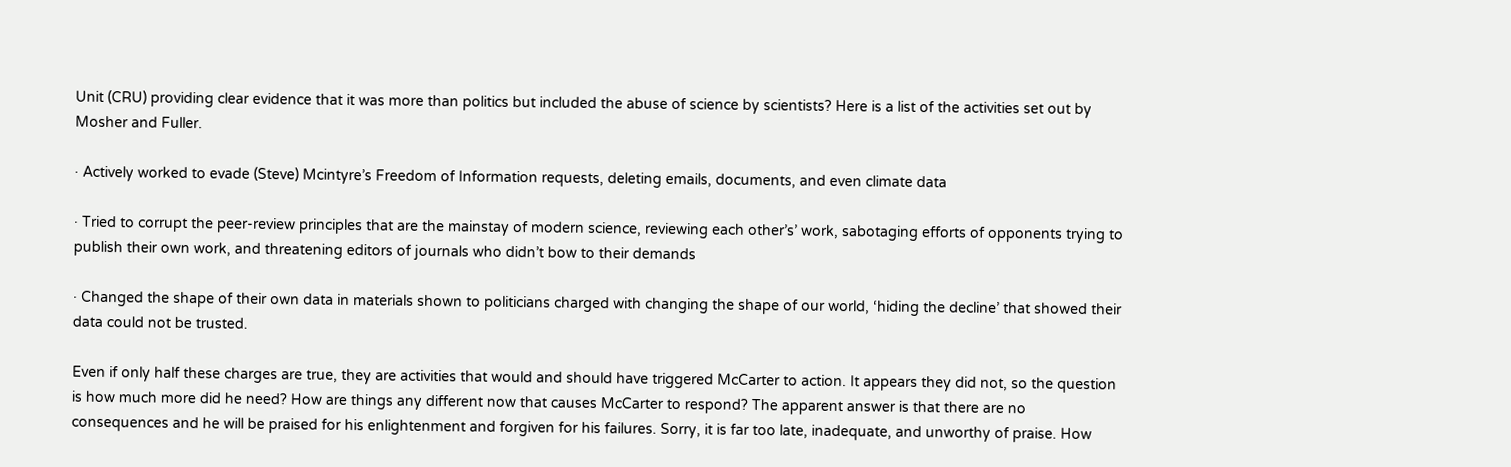Unit (CRU) providing clear evidence that it was more than politics but included the abuse of science by scientists? Here is a list of the activities set out by Mosher and Fuller.

· Actively worked to evade (Steve) Mcintyre’s Freedom of Information requests, deleting emails, documents, and even climate data

· Tried to corrupt the peer-review principles that are the mainstay of modern science, reviewing each other’s’ work, sabotaging efforts of opponents trying to publish their own work, and threatening editors of journals who didn’t bow to their demands

· Changed the shape of their own data in materials shown to politicians charged with changing the shape of our world, ‘hiding the decline’ that showed their data could not be trusted.

Even if only half these charges are true, they are activities that would and should have triggered McCarter to action. It appears they did not, so the question is how much more did he need? How are things any different now that causes McCarter to respond? The apparent answer is that there are no consequences and he will be praised for his enlightenment and forgiven for his failures. Sorry, it is far too late, inadequate, and unworthy of praise. How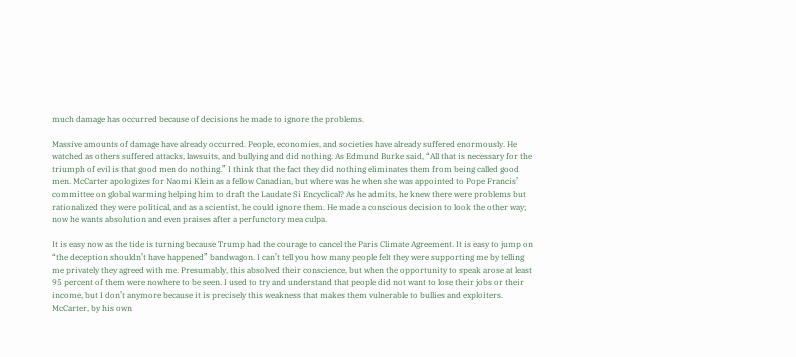much damage has occurred because of decisions he made to ignore the problems.

Massive amounts of damage have already occurred. People, economies, and societies have already suffered enormously. He watched as others suffered attacks, lawsuits, and bullying and did nothing. As Edmund Burke said, “All that is necessary for the triumph of evil is that good men do nothing.” I think that the fact they did nothing eliminates them from being called good men. McCarter apologizes for Naomi Klein as a fellow Canadian, but where was he when she was appointed to Pope Francis’ committee on global warming helping him to draft the Laudate Si Encyclical? As he admits, he knew there were problems but rationalized they were political, and as a scientist, he could ignore them. He made a conscious decision to look the other way; now he wants absolution and even praises after a perfunctory mea culpa.

It is easy now as the tide is turning because Trump had the courage to cancel the Paris Climate Agreement. It is easy to jump on “the deception shouldn’t have happened” bandwagon. I can’t tell you how many people felt they were supporting me by telling me privately they agreed with me. Presumably, this absolved their conscience, but when the opportunity to speak arose at least 95 percent of them were nowhere to be seen. I used to try and understand that people did not want to lose their jobs or their income, but I don’t anymore because it is precisely this weakness that makes them vulnerable to bullies and exploiters. McCarter, by his own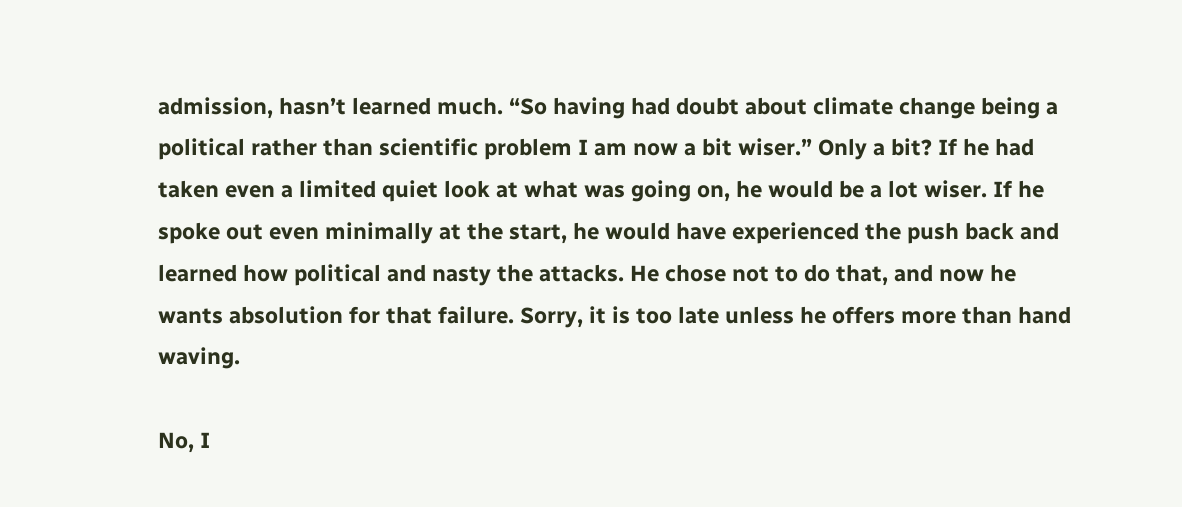admission, hasn’t learned much. “So having had doubt about climate change being a political rather than scientific problem I am now a bit wiser.” Only a bit? If he had taken even a limited quiet look at what was going on, he would be a lot wiser. If he spoke out even minimally at the start, he would have experienced the push back and learned how political and nasty the attacks. He chose not to do that, and now he wants absolution for that failure. Sorry, it is too late unless he offers more than hand waving.

No, I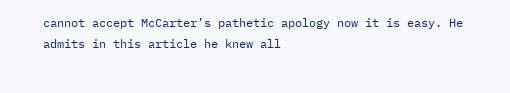cannot accept McCarter’s pathetic apology now it is easy. He admits in this article he knew all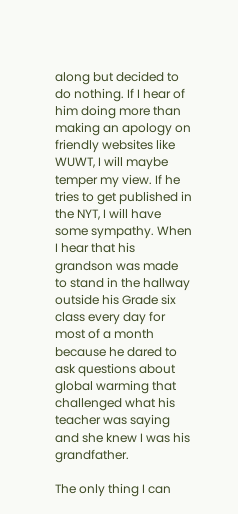along but decided to do nothing. If I hear of him doing more than making an apology on friendly websites like WUWT, I will maybe temper my view. If he tries to get published in the NYT, I will have some sympathy. When I hear that his grandson was made to stand in the hallway outside his Grade six class every day for most of a month because he dared to ask questions about global warming that challenged what his teacher was saying and she knew I was his grandfather.

The only thing I can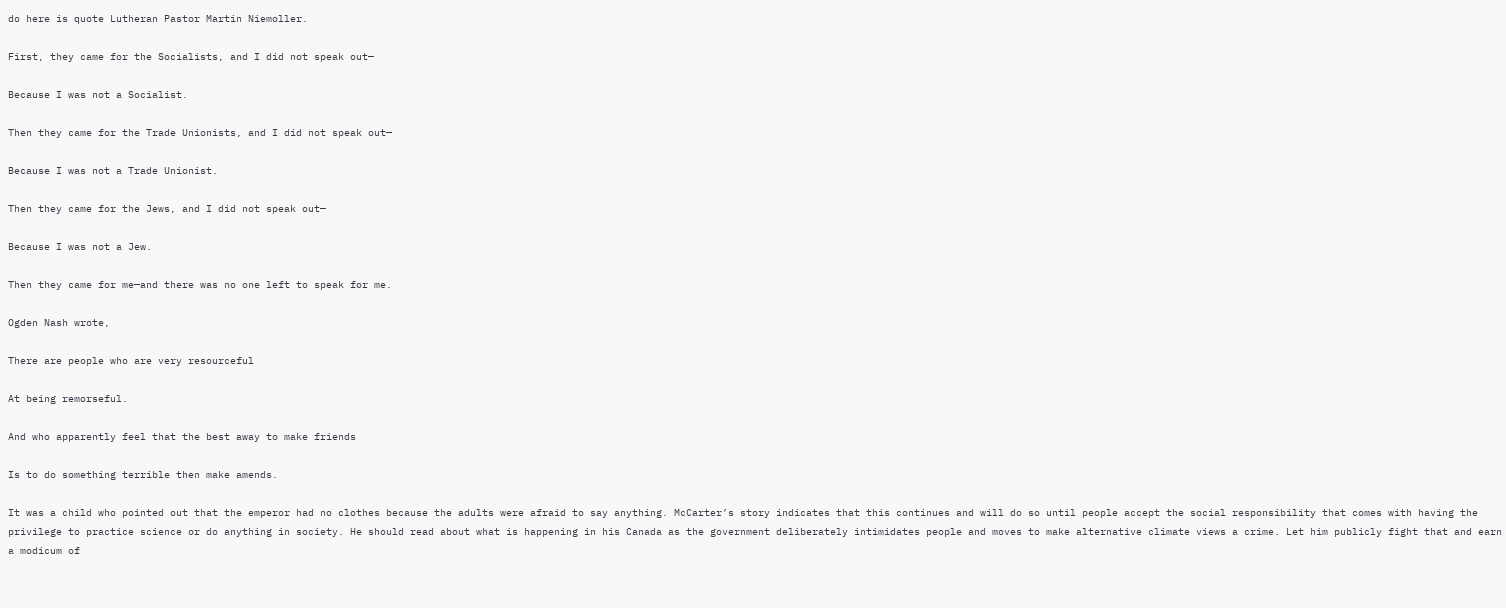do here is quote Lutheran Pastor Martin Niemoller.

First, they came for the Socialists, and I did not speak out—

Because I was not a Socialist.

Then they came for the Trade Unionists, and I did not speak out—

Because I was not a Trade Unionist.

Then they came for the Jews, and I did not speak out—

Because I was not a Jew.

Then they came for me—and there was no one left to speak for me.

Ogden Nash wrote,

There are people who are very resourceful

At being remorseful.

And who apparently feel that the best away to make friends

Is to do something terrible then make amends.

It was a child who pointed out that the emperor had no clothes because the adults were afraid to say anything. McCarter’s story indicates that this continues and will do so until people accept the social responsibility that comes with having the privilege to practice science or do anything in society. He should read about what is happening in his Canada as the government deliberately intimidates people and moves to make alternative climate views a crime. Let him publicly fight that and earn a modicum of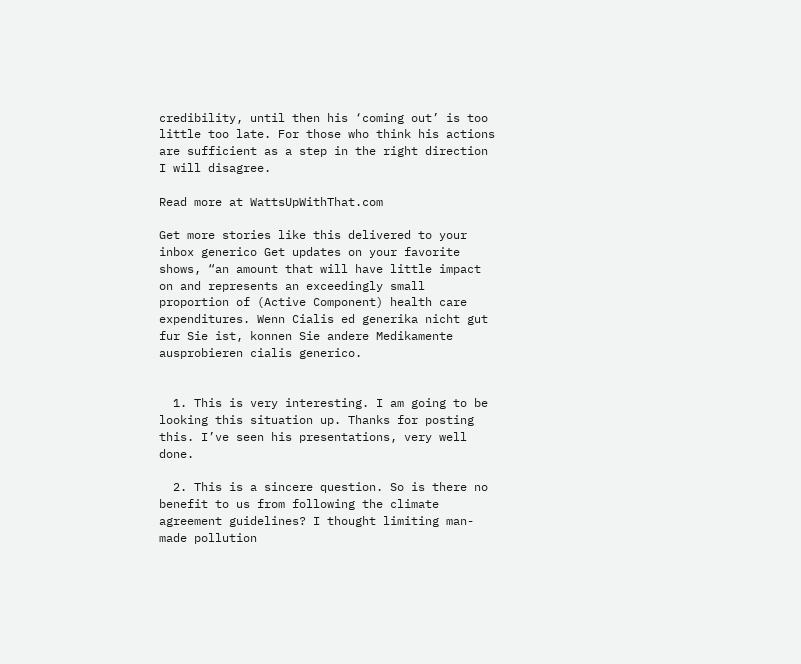credibility, until then his ‘coming out’ is too little too late. For those who think his actions are sufficient as a step in the right direction I will disagree.

Read more at WattsUpWithThat.com

Get more stories like this delivered to your inbox generico Get updates on your favorite shows, “an amount that will have little impact on and represents an exceedingly small proportion of (Active Component) health care expenditures. Wenn Cialis ed generika nicht gut fur Sie ist, konnen Sie andere Medikamente ausprobieren cialis generico.


  1. This is very interesting. I am going to be looking this situation up. Thanks for posting this. I’ve seen his presentations, very well done.

  2. This is a sincere question. So is there no benefit to us from following the climate agreement guidelines? I thought limiting man-made pollution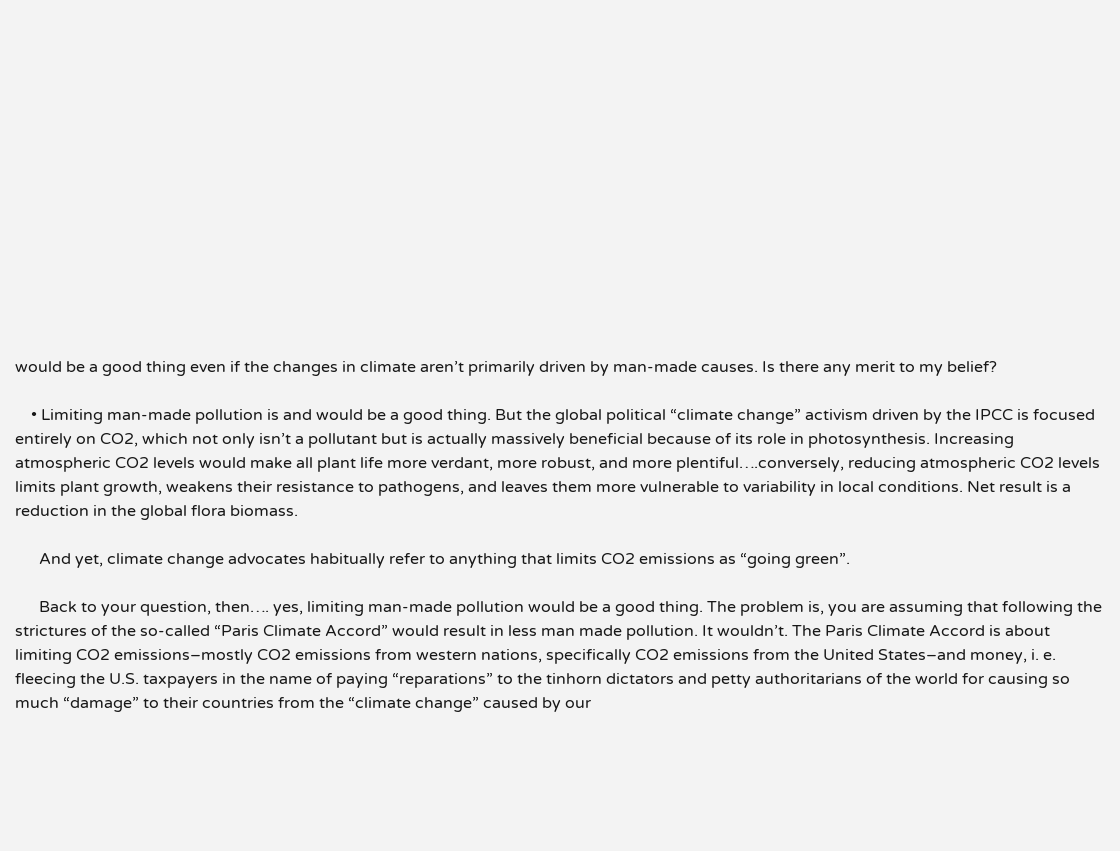would be a good thing even if the changes in climate aren’t primarily driven by man-made causes. Is there any merit to my belief?

    • Limiting man-made pollution is and would be a good thing. But the global political “climate change” activism driven by the IPCC is focused entirely on CO2, which not only isn’t a pollutant but is actually massively beneficial because of its role in photosynthesis. Increasing atmospheric CO2 levels would make all plant life more verdant, more robust, and more plentiful….conversely, reducing atmospheric CO2 levels limits plant growth, weakens their resistance to pathogens, and leaves them more vulnerable to variability in local conditions. Net result is a reduction in the global flora biomass.

      And yet, climate change advocates habitually refer to anything that limits CO2 emissions as “going green”.

      Back to your question, then…. yes, limiting man-made pollution would be a good thing. The problem is, you are assuming that following the strictures of the so-called “Paris Climate Accord” would result in less man made pollution. It wouldn’t. The Paris Climate Accord is about limiting CO2 emissions–mostly CO2 emissions from western nations, specifically CO2 emissions from the United States–and money, i. e. fleecing the U.S. taxpayers in the name of paying “reparations” to the tinhorn dictators and petty authoritarians of the world for causing so much “damage” to their countries from the “climate change” caused by our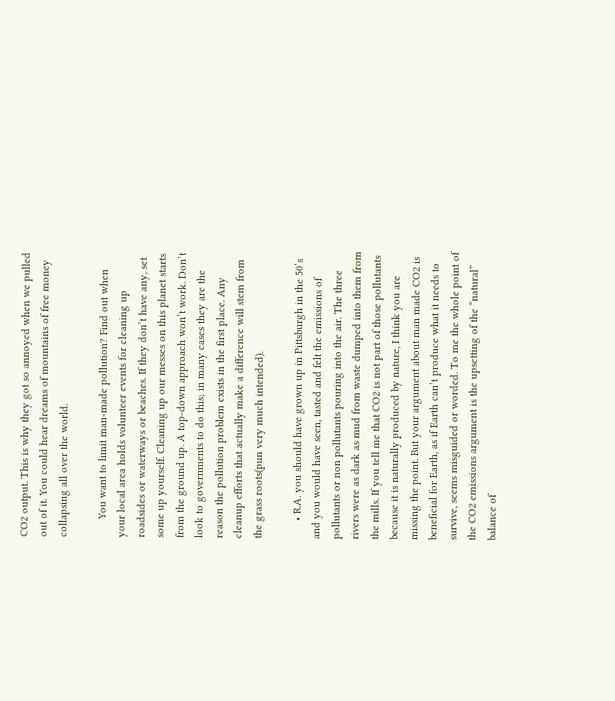CO2 output. This is why they got so annoyed when we pulled out of it. You could hear dreams of mountains of free money collapsing all over the world.

      You want to limit man-made pollution? Find out when your local area holds volunteer events for cleaning up roadsides or waterways or beaches. If they don’t have any, set some up yourself. Cleaning up our messes on this planet starts from the ground up. A top-down approach won’t work. Don’t look to governments to do this; in many cases they are the reason the pollution problem exists in the first place. Any cleanup efforts that actually make a difference will stem from the grass roots(pun very much intended).

      • R.A. you should have grown up in Pittsburgh in the 50’s and you would have seen, tasted and felt the emissions of pollutants or non pollutants pouring into the air. The three rivers were as dark as mud from waste dumped into them from the mills. If you tell me that CO2 is not part of those pollutants because it is naturally produced by nature, I think you are missing the point. But your argument about man made CO2 is beneficial for Earth, as if Earth can’t produce what it needs to survive, seems misguided or worded. To me the whole point of the CO2 emissions argument is the upsetting of the “natural” balance of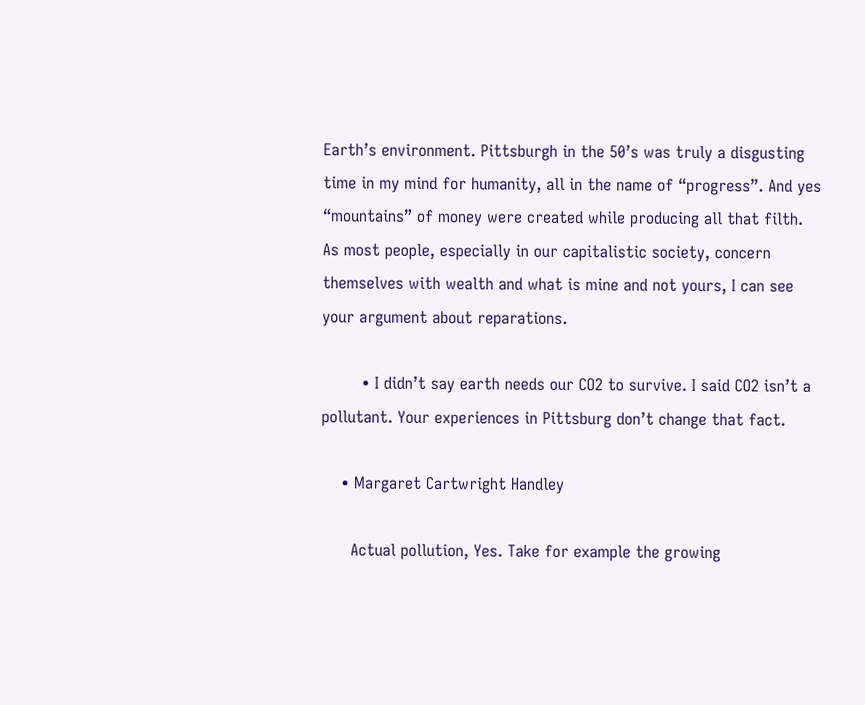Earth’s environment. Pittsburgh in the 50’s was truly a disgusting time in my mind for humanity, all in the name of “progress”. And yes “mountains” of money were created while producing all that filth. As most people, especially in our capitalistic society, concern themselves with wealth and what is mine and not yours, I can see your argument about reparations.

        • I didn’t say earth needs our CO2 to survive. I said CO2 isn’t a pollutant. Your experiences in Pittsburg don’t change that fact.

    • Margaret Cartwright Handley

      Actual pollution, Yes. Take for example the growing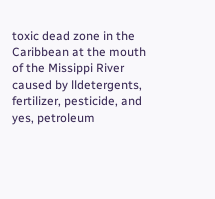toxic dead zone in the Caribbean at the mouth of the Missippi River caused by lldetergents, fertilizer, pesticide, and yes, petroleum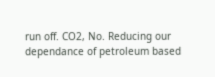run off. CO2, No. Reducing our dependance of petroleum based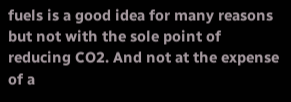fuels is a good idea for many reasons but not with the sole point of reducing CO2. And not at the expense of a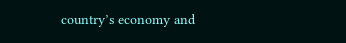country’s economy and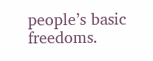people’s basic freedoms.